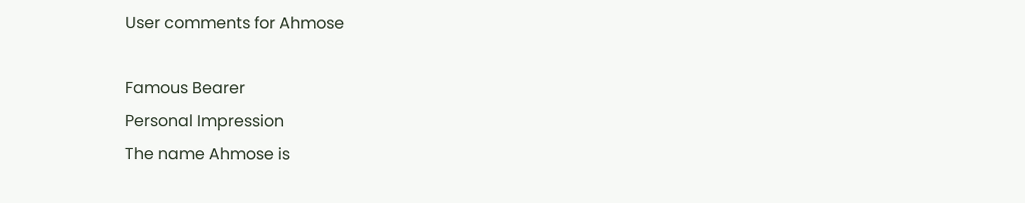User comments for Ahmose

Famous Bearer
Personal Impression
The name Ahmose is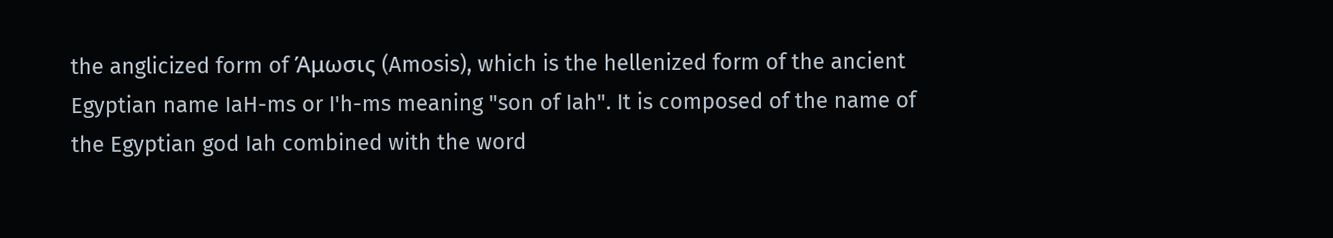the anglicized form of Άμωσις (Amosis), which is the hellenized form of the ancient Egyptian name IaH-ms or I'h-ms meaning "son of Iah". It is composed of the name of the Egyptian god Iah combined with the word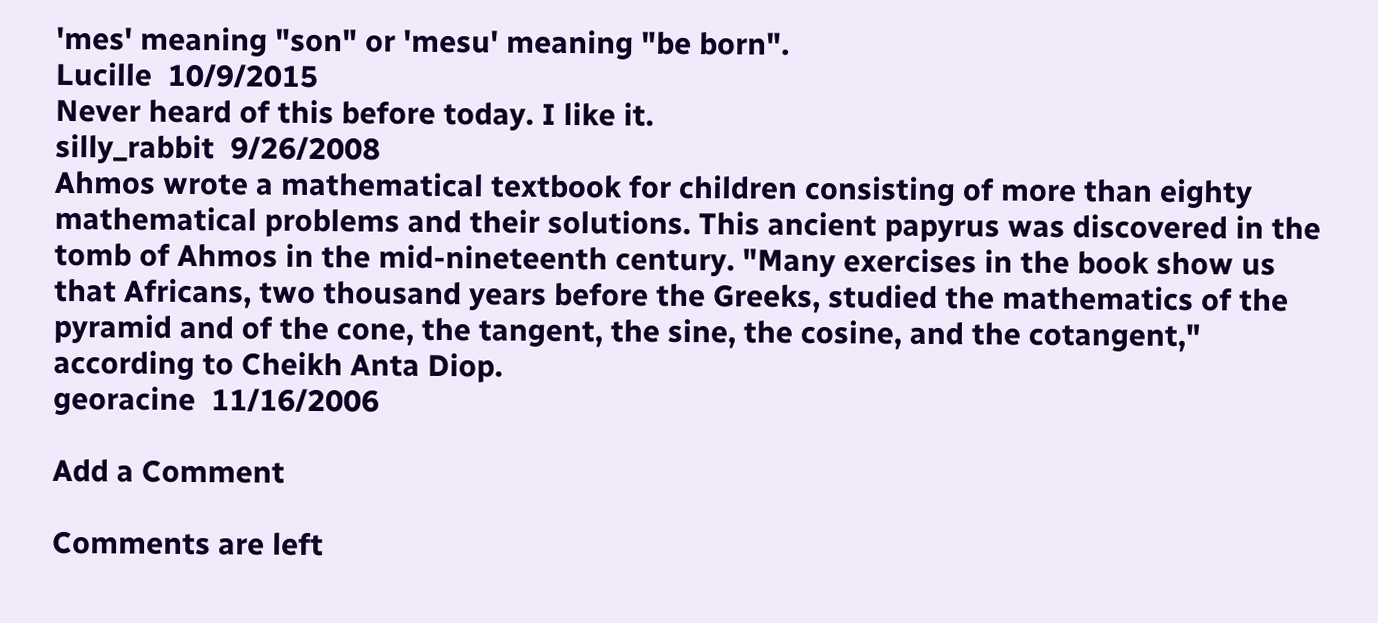'mes' meaning "son" or 'mesu' meaning "be born".
Lucille  10/9/2015
Never heard of this before today. I like it.
silly_rabbit  9/26/2008
Ahmos wrote a mathematical textbook for children consisting of more than eighty mathematical problems and their solutions. This ancient papyrus was discovered in the tomb of Ahmos in the mid-nineteenth century. "Many exercises in the book show us that Africans, two thousand years before the Greeks, studied the mathematics of the pyramid and of the cone, the tangent, the sine, the cosine, and the cotangent," according to Cheikh Anta Diop.
georacine  11/16/2006

Add a Comment

Comments are left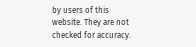by users of this website. They are not checked for accuracy.